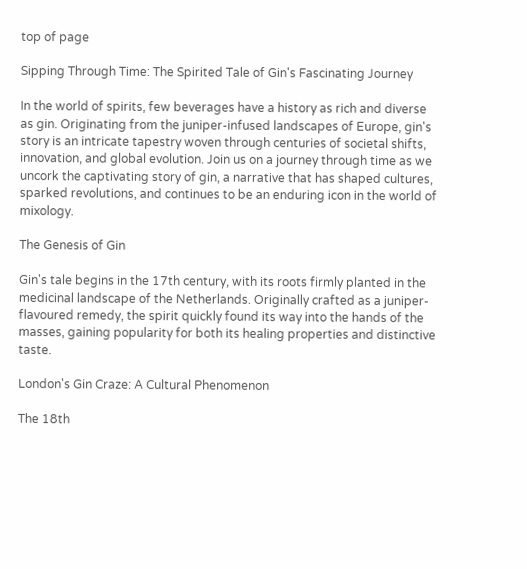top of page

Sipping Through Time: The Spirited Tale of Gin's Fascinating Journey

In the world of spirits, few beverages have a history as rich and diverse as gin. Originating from the juniper-infused landscapes of Europe, gin's story is an intricate tapestry woven through centuries of societal shifts, innovation, and global evolution. Join us on a journey through time as we uncork the captivating story of gin, a narrative that has shaped cultures, sparked revolutions, and continues to be an enduring icon in the world of mixology.

The Genesis of Gin

Gin's tale begins in the 17th century, with its roots firmly planted in the medicinal landscape of the Netherlands. Originally crafted as a juniper-flavoured remedy, the spirit quickly found its way into the hands of the masses, gaining popularity for both its healing properties and distinctive taste.

London's Gin Craze: A Cultural Phenomenon

The 18th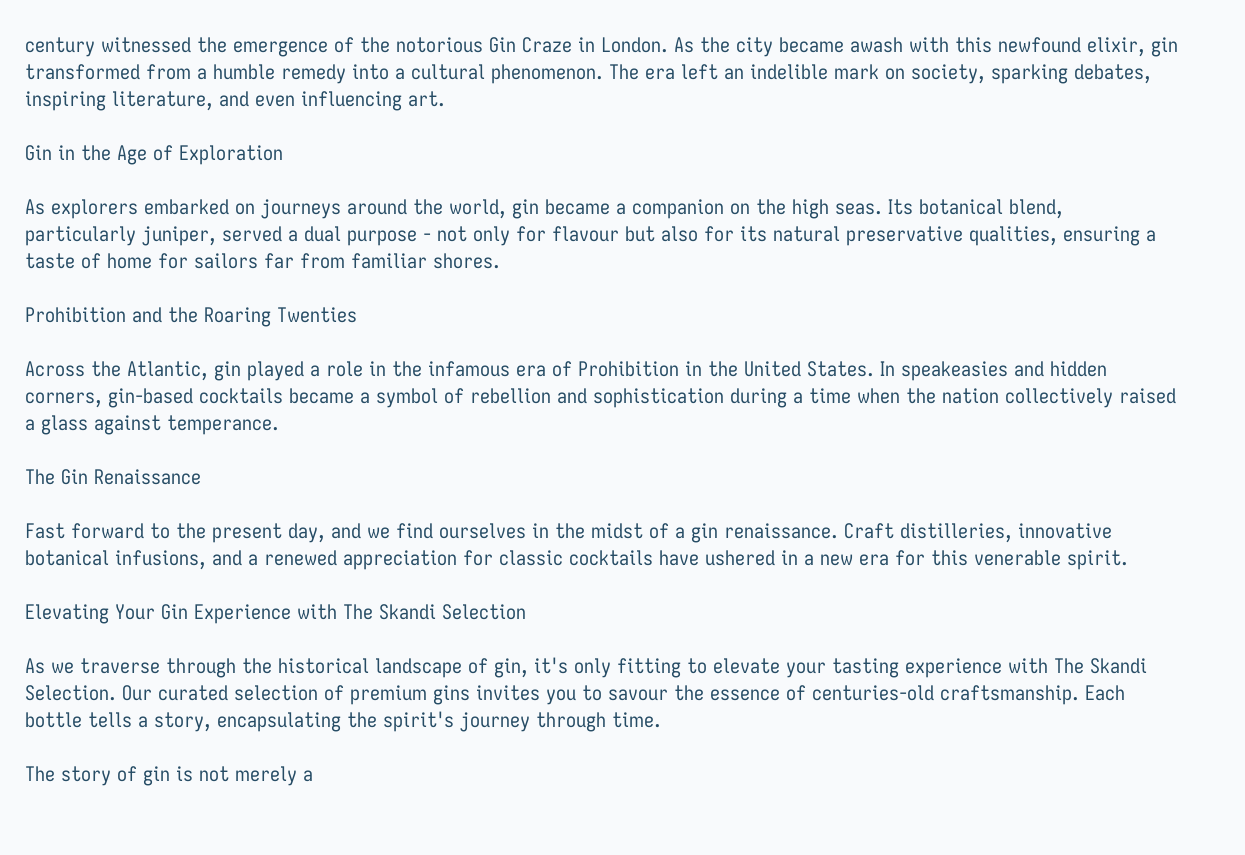century witnessed the emergence of the notorious Gin Craze in London. As the city became awash with this newfound elixir, gin transformed from a humble remedy into a cultural phenomenon. The era left an indelible mark on society, sparking debates, inspiring literature, and even influencing art.

Gin in the Age of Exploration

As explorers embarked on journeys around the world, gin became a companion on the high seas. Its botanical blend, particularly juniper, served a dual purpose - not only for flavour but also for its natural preservative qualities, ensuring a taste of home for sailors far from familiar shores.

Prohibition and the Roaring Twenties

Across the Atlantic, gin played a role in the infamous era of Prohibition in the United States. In speakeasies and hidden corners, gin-based cocktails became a symbol of rebellion and sophistication during a time when the nation collectively raised a glass against temperance.

The Gin Renaissance

Fast forward to the present day, and we find ourselves in the midst of a gin renaissance. Craft distilleries, innovative botanical infusions, and a renewed appreciation for classic cocktails have ushered in a new era for this venerable spirit.

Elevating Your Gin Experience with The Skandi Selection

As we traverse through the historical landscape of gin, it's only fitting to elevate your tasting experience with The Skandi Selection. Our curated selection of premium gins invites you to savour the essence of centuries-old craftsmanship. Each bottle tells a story, encapsulating the spirit's journey through time.

The story of gin is not merely a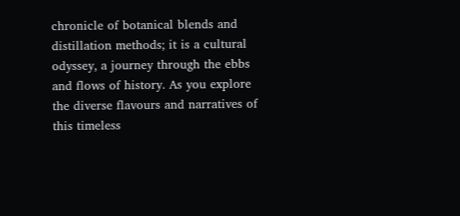chronicle of botanical blends and distillation methods; it is a cultural odyssey, a journey through the ebbs and flows of history. As you explore the diverse flavours and narratives of this timeless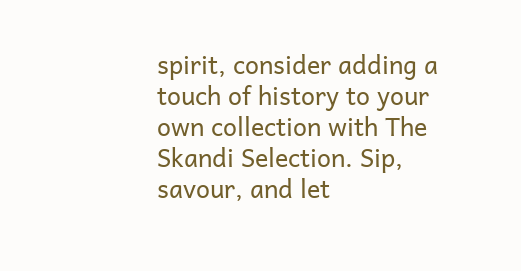spirit, consider adding a touch of history to your own collection with The Skandi Selection. Sip, savour, and let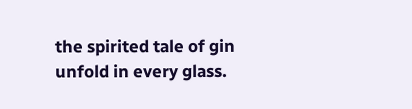the spirited tale of gin unfold in every glass.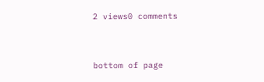2 views0 comments


bottom of page